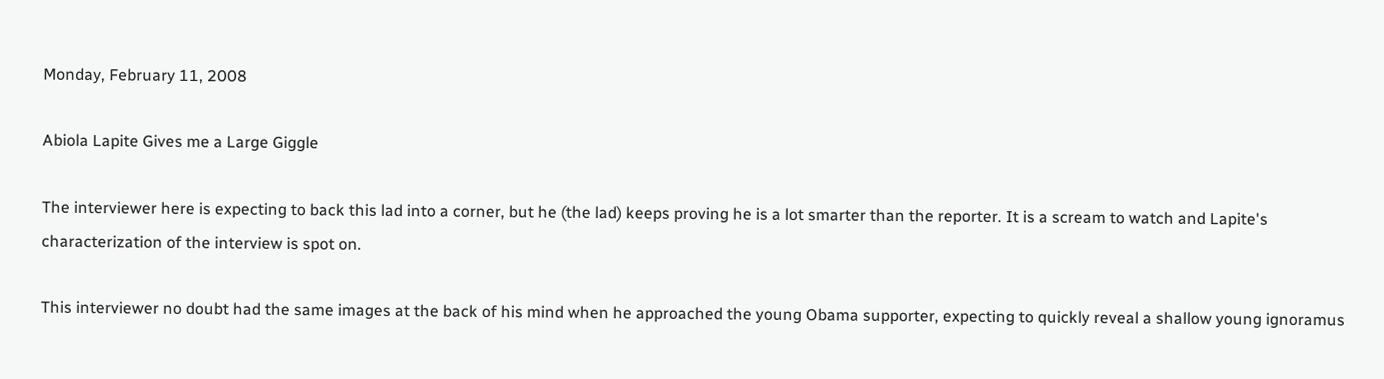Monday, February 11, 2008

Abiola Lapite Gives me a Large Giggle

The interviewer here is expecting to back this lad into a corner, but he (the lad) keeps proving he is a lot smarter than the reporter. It is a scream to watch and Lapite's characterization of the interview is spot on.

This interviewer no doubt had the same images at the back of his mind when he approached the young Obama supporter, expecting to quickly reveal a shallow young ignoramus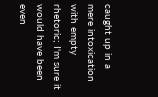caught up in a mere intoxication with empty rhetoric; I'm sure it would have been even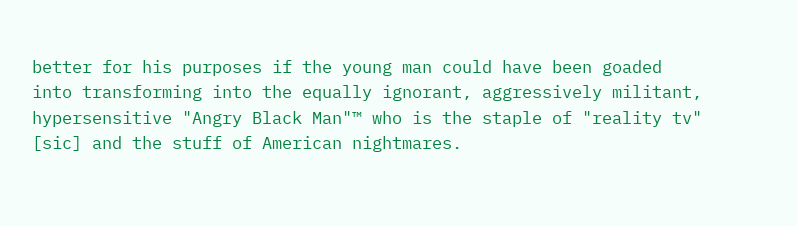better for his purposes if the young man could have been goaded into transforming into the equally ignorant, aggressively militant, hypersensitive "Angry Black Man"™ who is the staple of "reality tv" [sic] and the stuff of American nightmares.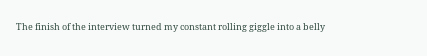The finish of the interview turned my constant rolling giggle into a belly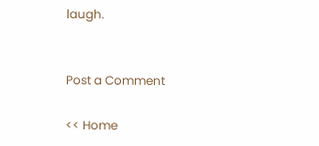laugh.


Post a Comment

<< Home